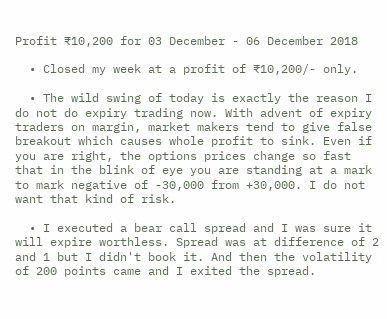Profit ₹10,200 for 03 December - 06 December 2018

  • Closed my week at a profit of ₹10,200/- only.

  • The wild swing of today is exactly the reason I do not do expiry trading now. With advent of expiry traders on margin, market makers tend to give false breakout which causes whole profit to sink. Even if you are right, the options prices change so fast that in the blink of eye you are standing at a mark to mark negative of -30,000 from +30,000. I do not want that kind of risk.

  • I executed a bear call spread and I was sure it will expire worthless. Spread was at difference of 2 and 1 but I didn't book it. And then the volatility of 200 points came and I exited the spread.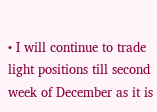• I will continue to trade light positions till second week of December as it is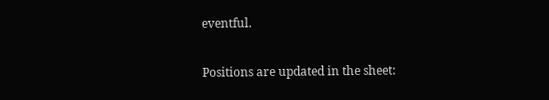eventful.

Positions are updated in the sheet: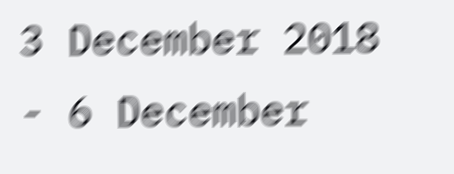3 December 2018 - 6 December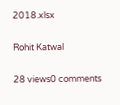2018.xlsx

Rohit Katwal

28 views0 comments